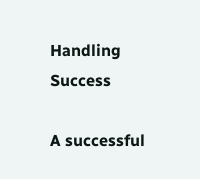Handling Success

A successful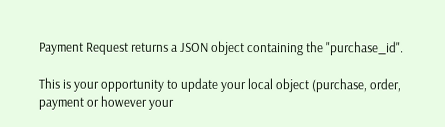Payment Request returns a JSON object containing the "purchase_id".

This is your opportunity to update your local object (purchase, order, payment or however your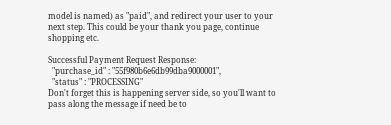model is named) as "paid", and redirect your user to your next step. This could be your thank you page, continue shopping etc.

Successful Payment Request Response:
  "purchase_id" : "55f980b6e6db99dba9000001",
  "status" : "PROCESSING"
Don't forget this is happening server side, so you'll want to pass along the message if need be to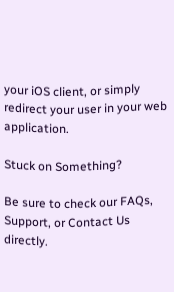your iOS client, or simply redirect your user in your web application.

Stuck on Something?

Be sure to check our FAQs, Support, or Contact Us directly.